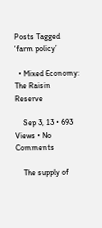Posts Tagged ‘farm policy’

  • Mixed Economy: The Raisin Reserve

    Sep 3, 13 • 693 Views • No Comments

    The supply of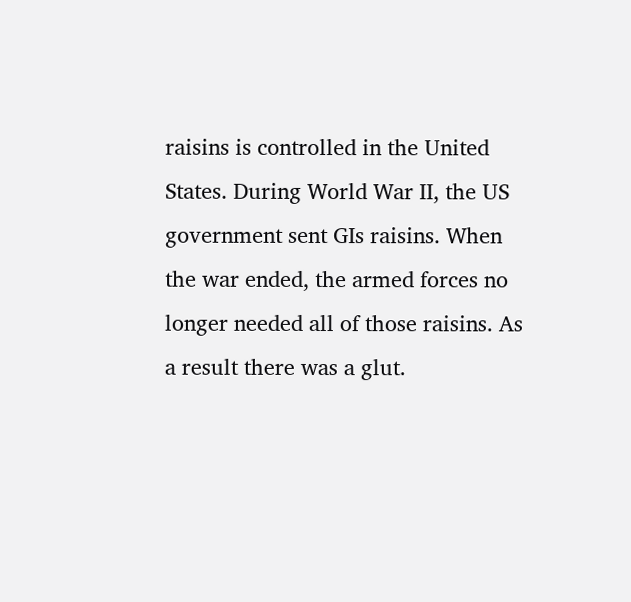raisins is controlled in the United States. During World War II, the US government sent GIs raisins. When the war ended, the armed forces no longer needed all of those raisins. As a result there was a glut.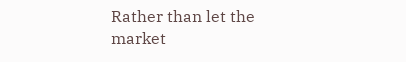Rather than let the market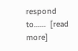respond to......  [read more]